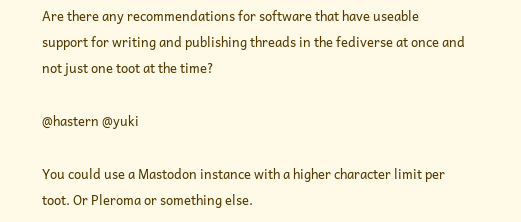Are there any recommendations for software that have useable support for writing and publishing threads in the fediverse at once and not just one toot at the time?

@hastern @yuki

You could use a Mastodon instance with a higher character limit per toot. Or Pleroma or something else.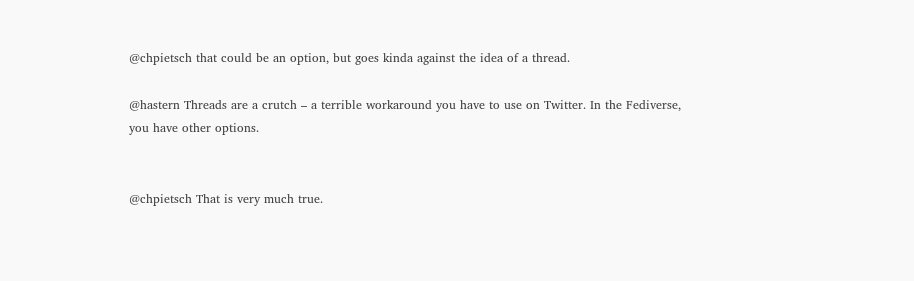@chpietsch that could be an option, but goes kinda against the idea of a thread.

@hastern Threads are a crutch – a terrible workaround you have to use on Twitter. In the Fediverse, you have other options.


@chpietsch That is very much true.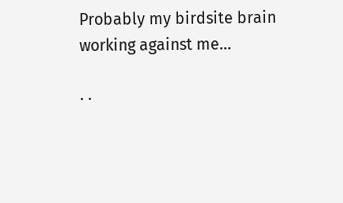Probably my birdsite brain working against me...

· ·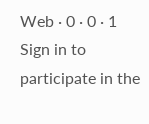Web · 0 · 0 · 1
Sign in to participate in the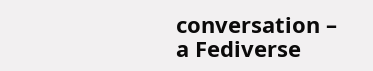conversation – a Fediverse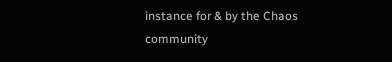instance for & by the Chaos community